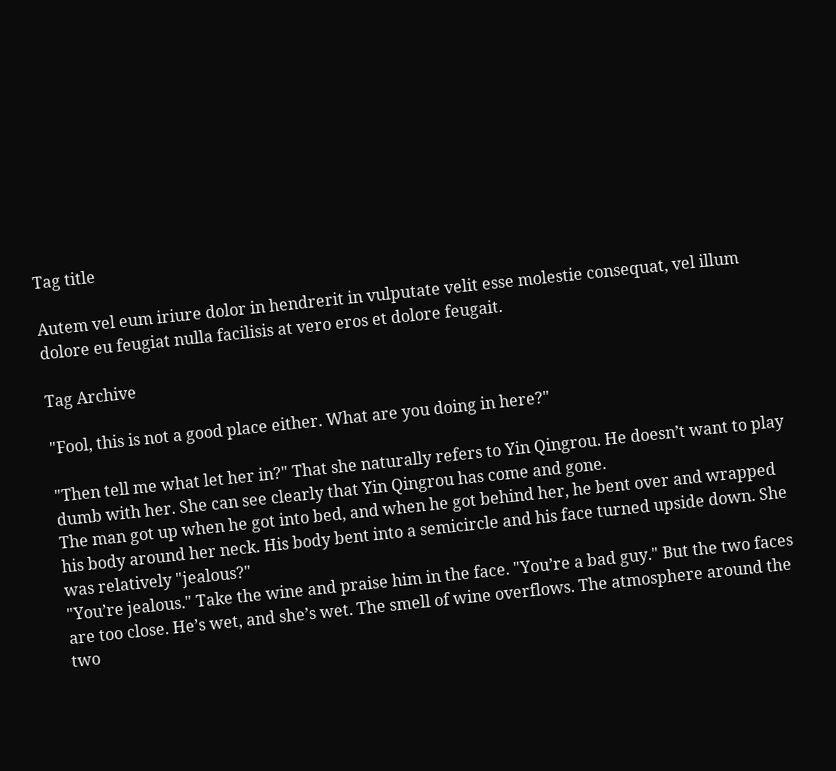Tag title

Autem vel eum iriure dolor in hendrerit in vulputate velit esse molestie consequat, vel illum dolore eu feugiat nulla facilisis at vero eros et dolore feugait.

Tag Archive

"Fool, this is not a good place either. What are you doing in here?"

"Then tell me what let her in?" That she naturally refers to Yin Qingrou. He doesn’t want to play dumb with her. She can see clearly that Yin Qingrou has come and gone.
The man got up when he got into bed, and when he got behind her, he bent over and wrapped his body around her neck. His body bent into a semicircle and his face turned upside down. She was relatively "jealous?"
"You’re jealous." Take the wine and praise him in the face. "You’re a bad guy." But the two faces are too close. He’s wet, and she’s wet. The smell of wine overflows. The atmosphere around the two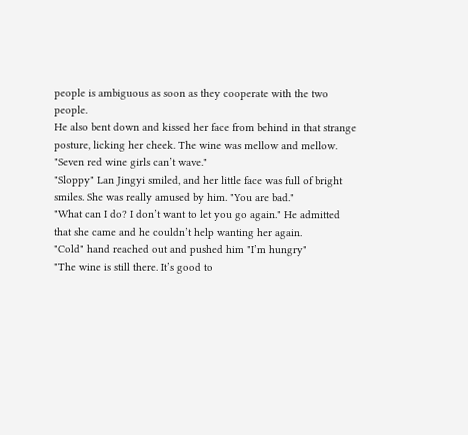people is ambiguous as soon as they cooperate with the two people.
He also bent down and kissed her face from behind in that strange posture, licking her cheek. The wine was mellow and mellow. "Seven red wine girls can’t wave."
"Sloppy" Lan Jingyi smiled, and her little face was full of bright smiles. She was really amused by him. "You are bad."
"What can I do? I don’t want to let you go again." He admitted that she came and he couldn’t help wanting her again.
"Cold" hand reached out and pushed him "I’m hungry"
"The wine is still there. It’s good to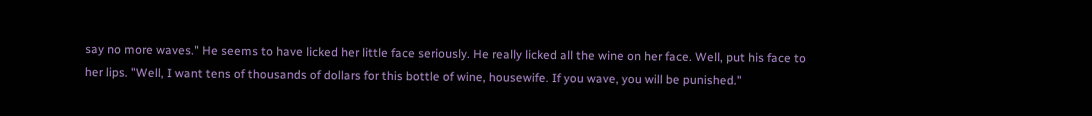say no more waves." He seems to have licked her little face seriously. He really licked all the wine on her face. Well, put his face to her lips. "Well, I want tens of thousands of dollars for this bottle of wine, housewife. If you wave, you will be punished."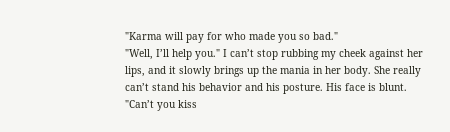"Karma will pay for who made you so bad."
"Well, I’ll help you." I can’t stop rubbing my cheek against her lips, and it slowly brings up the mania in her body. She really can’t stand his behavior and his posture. His face is blunt. "Can’t you kiss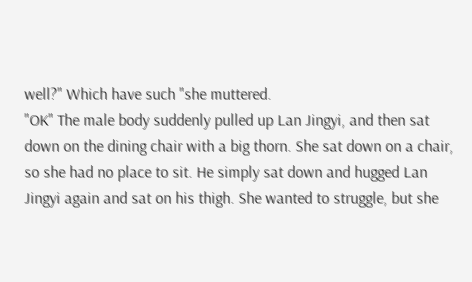well?" Which have such "she muttered.
"OK" The male body suddenly pulled up Lan Jingyi, and then sat down on the dining chair with a big thorn. She sat down on a chair, so she had no place to sit. He simply sat down and hugged Lan Jingyi again and sat on his thigh. She wanted to struggle, but she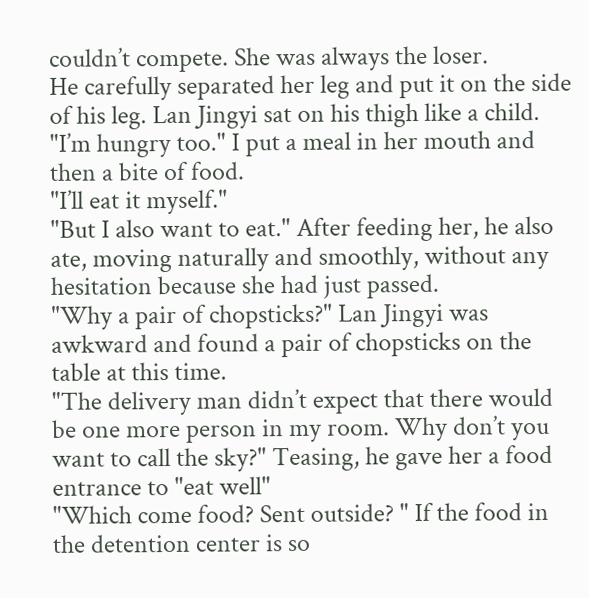couldn’t compete. She was always the loser.
He carefully separated her leg and put it on the side of his leg. Lan Jingyi sat on his thigh like a child. "I’m hungry too." I put a meal in her mouth and then a bite of food.
"I’ll eat it myself."
"But I also want to eat." After feeding her, he also ate, moving naturally and smoothly, without any hesitation because she had just passed.
"Why a pair of chopsticks?" Lan Jingyi was awkward and found a pair of chopsticks on the table at this time.
"The delivery man didn’t expect that there would be one more person in my room. Why don’t you want to call the sky?" Teasing, he gave her a food entrance to "eat well"
"Which come food? Sent outside? " If the food in the detention center is so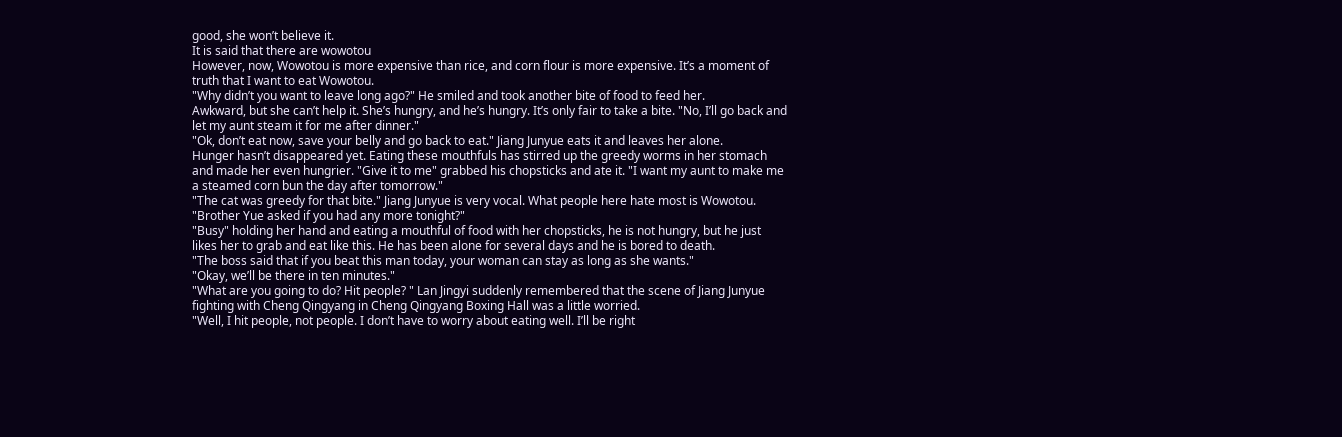good, she won’t believe it.
It is said that there are wowotou
However, now, Wowotou is more expensive than rice, and corn flour is more expensive. It’s a moment of truth that I want to eat Wowotou.
"Why didn’t you want to leave long ago?" He smiled and took another bite of food to feed her.
Awkward, but she can’t help it. She’s hungry, and he’s hungry. It’s only fair to take a bite. "No, I’ll go back and let my aunt steam it for me after dinner."
"Ok, don’t eat now, save your belly and go back to eat." Jiang Junyue eats it and leaves her alone.
Hunger hasn’t disappeared yet. Eating these mouthfuls has stirred up the greedy worms in her stomach and made her even hungrier. "Give it to me" grabbed his chopsticks and ate it. "I want my aunt to make me a steamed corn bun the day after tomorrow."
"The cat was greedy for that bite." Jiang Junyue is very vocal. What people here hate most is Wowotou.
"Brother Yue asked if you had any more tonight?"
"Busy" holding her hand and eating a mouthful of food with her chopsticks, he is not hungry, but he just likes her to grab and eat like this. He has been alone for several days and he is bored to death.
"The boss said that if you beat this man today, your woman can stay as long as she wants."
"Okay, we’ll be there in ten minutes."
"What are you going to do? Hit people? " Lan Jingyi suddenly remembered that the scene of Jiang Junyue fighting with Cheng Qingyang in Cheng Qingyang Boxing Hall was a little worried.
"Well, I hit people, not people. I don’t have to worry about eating well. I’ll be right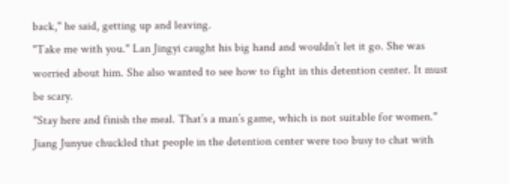back," he said, getting up and leaving.
"Take me with you." Lan Jingyi caught his big hand and wouldn’t let it go. She was worried about him. She also wanted to see how to fight in this detention center. It must be scary.
"Stay here and finish the meal. That’s a man’s game, which is not suitable for women." Jiang Junyue chuckled that people in the detention center were too busy to chat with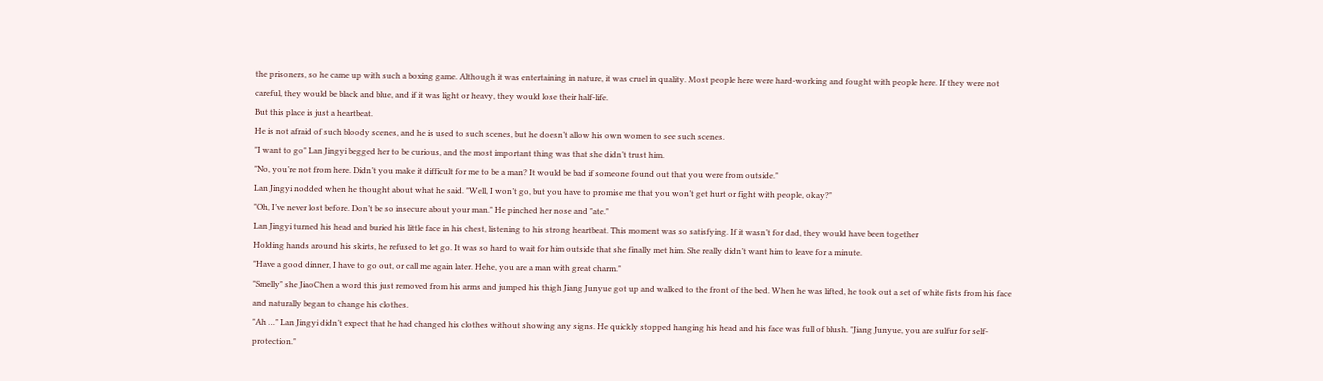the prisoners, so he came up with such a boxing game. Although it was entertaining in nature, it was cruel in quality. Most people here were hard-working and fought with people here. If they were not careful, they would be black and blue, and if it was light or heavy, they would lose their half-life.
But this place is just a heartbeat.
He is not afraid of such bloody scenes, and he is used to such scenes, but he doesn’t allow his own women to see such scenes.
"I want to go" Lan Jingyi begged her to be curious, and the most important thing was that she didn’t trust him.
"No, you’re not from here. Didn’t you make it difficult for me to be a man? It would be bad if someone found out that you were from outside."
Lan Jingyi nodded when he thought about what he said. "Well, I won’t go, but you have to promise me that you won’t get hurt or fight with people, okay?"
"Oh, I’ve never lost before. Don’t be so insecure about your man." He pinched her nose and "ate."
Lan Jingyi turned his head and buried his little face in his chest, listening to his strong heartbeat. This moment was so satisfying. If it wasn’t for dad, they would have been together
Holding hands around his skirts, he refused to let go. It was so hard to wait for him outside that she finally met him. She really didn’t want him to leave for a minute.
"Have a good dinner, I have to go out, or call me again later. Hehe, you are a man with great charm."
"Smelly" she JiaoChen a word this just removed from his arms and jumped his thigh Jiang Junyue got up and walked to the front of the bed. When he was lifted, he took out a set of white fists from his face and naturally began to change his clothes.
"Ah …" Lan Jingyi didn’t expect that he had changed his clothes without showing any signs. He quickly stopped hanging his head and his face was full of blush. "Jiang Junyue, you are sulfur for self-protection."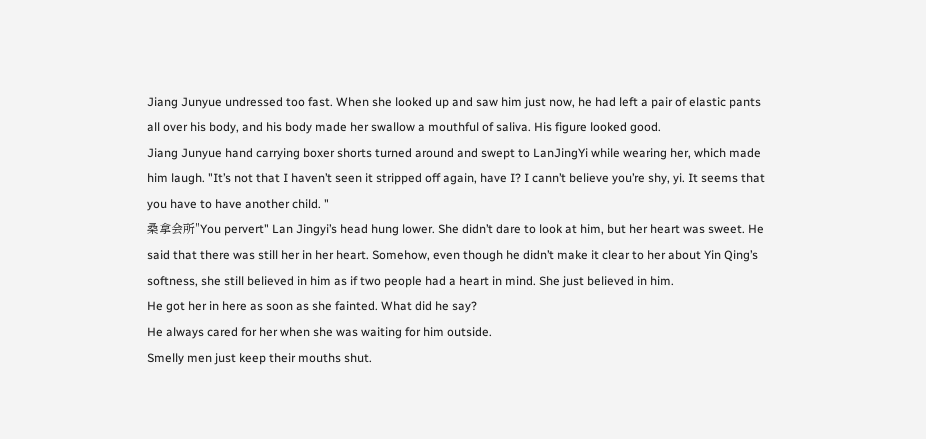Jiang Junyue undressed too fast. When she looked up and saw him just now, he had left a pair of elastic pants all over his body, and his body made her swallow a mouthful of saliva. His figure looked good.
Jiang Junyue hand carrying boxer shorts turned around and swept to LanJingYi while wearing her, which made him laugh. "It’s not that I haven’t seen it stripped off again, have I? I cann’t believe you’re shy, yi. It seems that you have to have another child. "
桑拿会所"You pervert" Lan Jingyi’s head hung lower. She didn’t dare to look at him, but her heart was sweet. He said that there was still her in her heart. Somehow, even though he didn’t make it clear to her about Yin Qing’s softness, she still believed in him as if two people had a heart in mind. She just believed in him.
He got her in here as soon as she fainted. What did he say?
He always cared for her when she was waiting for him outside.
Smelly men just keep their mouths shut.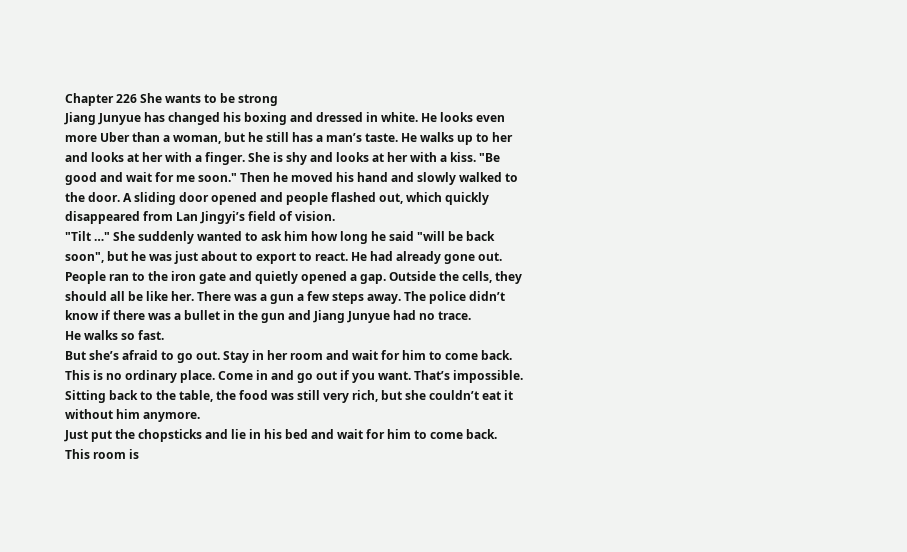Chapter 226 She wants to be strong
Jiang Junyue has changed his boxing and dressed in white. He looks even more Uber than a woman, but he still has a man’s taste. He walks up to her and looks at her with a finger. She is shy and looks at her with a kiss. "Be good and wait for me soon." Then he moved his hand and slowly walked to the door. A sliding door opened and people flashed out, which quickly disappeared from Lan Jingyi’s field of vision.
"Tilt …" She suddenly wanted to ask him how long he said "will be back soon", but he was just about to export to react. He had already gone out. People ran to the iron gate and quietly opened a gap. Outside the cells, they should all be like her. There was a gun a few steps away. The police didn’t know if there was a bullet in the gun and Jiang Junyue had no trace.
He walks so fast.
But she’s afraid to go out. Stay in her room and wait for him to come back. This is no ordinary place. Come in and go out if you want. That’s impossible.
Sitting back to the table, the food was still very rich, but she couldn’t eat it without him anymore.
Just put the chopsticks and lie in his bed and wait for him to come back.
This room is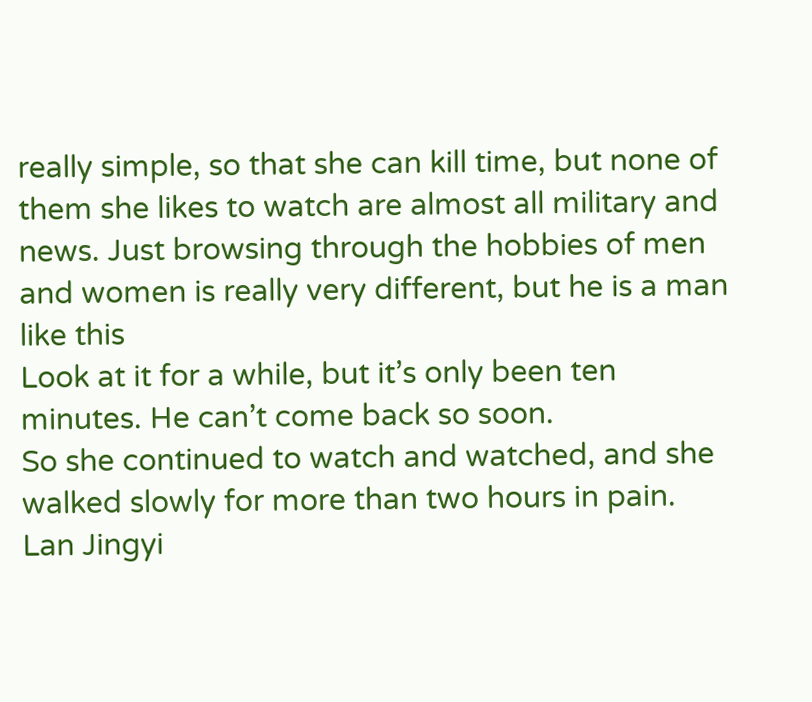really simple, so that she can kill time, but none of them she likes to watch are almost all military and news. Just browsing through the hobbies of men and women is really very different, but he is a man like this
Look at it for a while, but it’s only been ten minutes. He can’t come back so soon.
So she continued to watch and watched, and she walked slowly for more than two hours in pain.
Lan Jingyi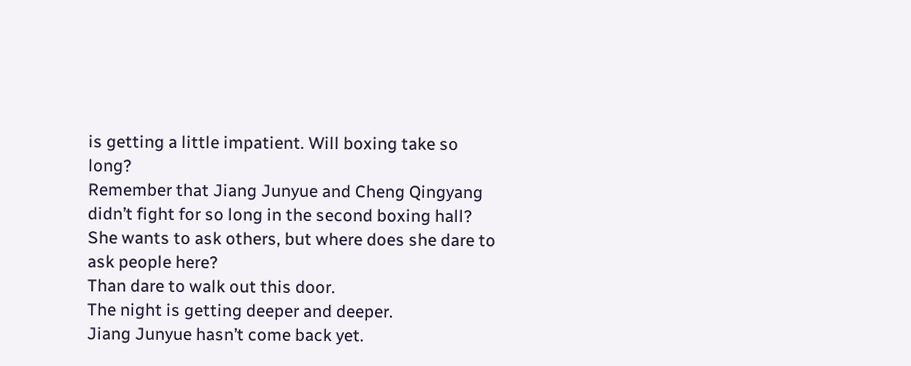is getting a little impatient. Will boxing take so long?
Remember that Jiang Junyue and Cheng Qingyang didn’t fight for so long in the second boxing hall?
She wants to ask others, but where does she dare to ask people here?
Than dare to walk out this door.
The night is getting deeper and deeper.
Jiang Junyue hasn’t come back yet.